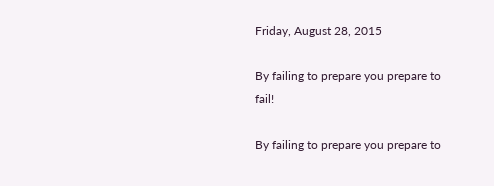Friday, August 28, 2015

By failing to prepare you prepare to fail!

By failing to prepare you prepare to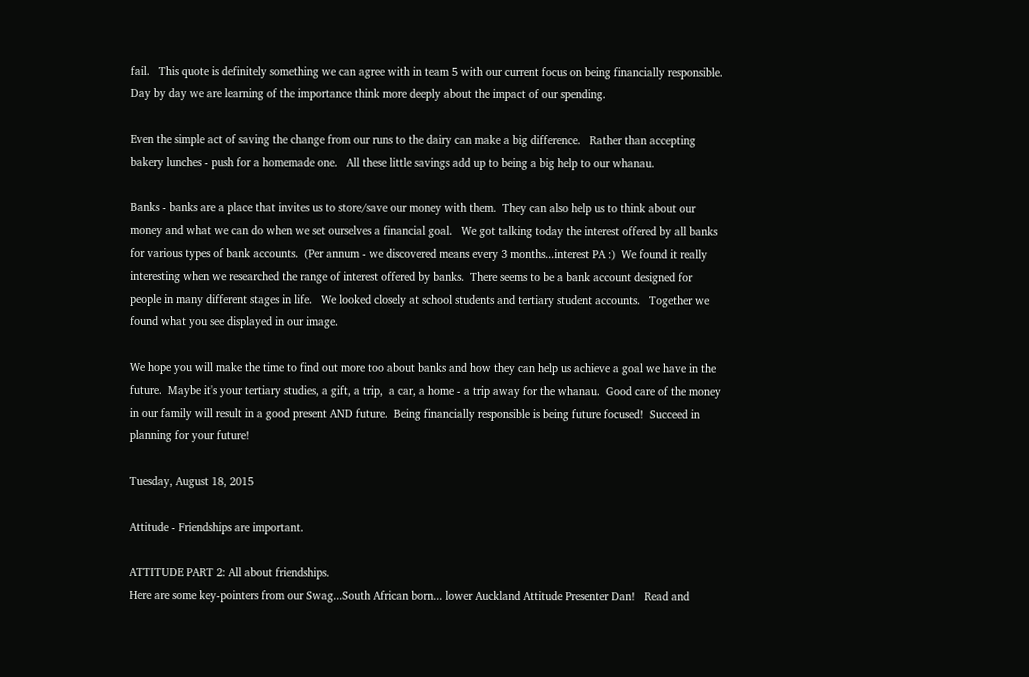fail.   This quote is definitely something we can agree with in team 5 with our current focus on being financially responsible.  Day by day we are learning of the importance think more deeply about the impact of our spending.

Even the simple act of saving the change from our runs to the dairy can make a big difference.   Rather than accepting bakery lunches - push for a homemade one.   All these little savings add up to being a big help to our whanau.

Banks - banks are a place that invites us to store/save our money with them.  They can also help us to think about our money and what we can do when we set ourselves a financial goal.   We got talking today the interest offered by all banks for various types of bank accounts.  (Per annum - we discovered means every 3 months...interest PA :)  We found it really interesting when we researched the range of interest offered by banks.  There seems to be a bank account designed for people in many different stages in life.   We looked closely at school students and tertiary student accounts.   Together we found what you see displayed in our image.

We hope you will make the time to find out more too about banks and how they can help us achieve a goal we have in the future.  Maybe it's your tertiary studies, a gift, a trip,  a car, a home - a trip away for the whanau.  Good care of the money in our family will result in a good present AND future.  Being financially responsible is being future focused!  Succeed in planning for your future!

Tuesday, August 18, 2015

Attitude - Friendships are important.

ATTITUDE PART 2: All about friendships.
Here are some key-pointers from our Swag...South African born... lower Auckland Attitude Presenter Dan!   Read and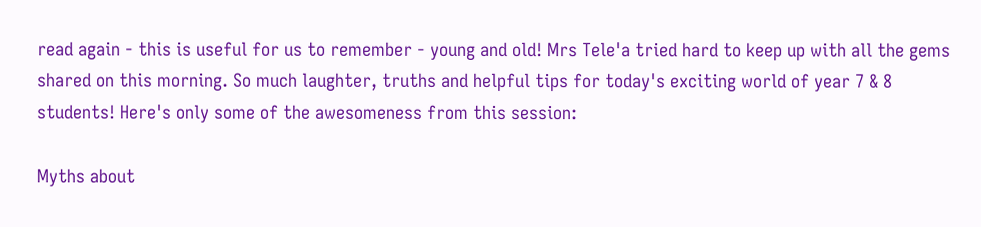read again - this is useful for us to remember - young and old! Mrs Tele'a tried hard to keep up with all the gems shared on this morning. So much laughter, truths and helpful tips for today's exciting world of year 7 & 8 students! Here's only some of the awesomeness from this session:

Myths about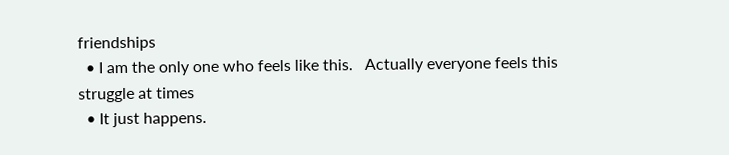friendships
  • I am the only one who feels like this.   Actually everyone feels this struggle at times
  • It just happens.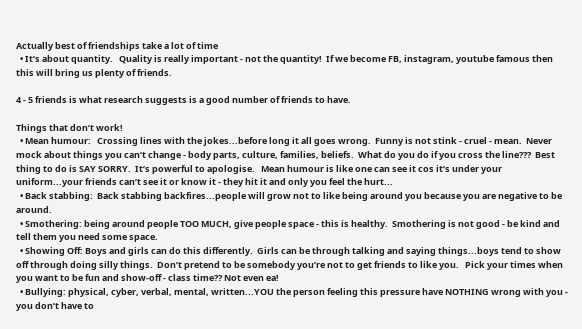Actually best of friendships take a lot of time
  • It’s about quantity.   Quality is really important - not the quantity!  If we become FB, instagram, youtube famous then this will bring us plenty of friends.

4 - 5 friends is what research suggests is a good number of friends to have.

Things that don’t work!
  • Mean humour:   Crossing lines with the jokes...before long it all goes wrong.  Funny is not stink - cruel - mean.  Never mock about things you can’t change - body parts, culture, families, beliefs.  What do you do if you cross the line???  Best thing to do is SAY SORRY.  It’s powerful to apologise.   Mean humour is like one can see it cos it’s under your uniform...your friends can’t see it or know it - they hit it and only you feel the hurt...
  • Back stabbing:  Back stabbing backfires...people will grow not to like being around you because you are negative to be around.
  • Smothering: being around people TOO MUCH, give people space - this is healthy.  Smothering is not good - be kind and tell them you need some space.
  • Showing Off: Boys and girls can do this differently.  Girls can be through talking and saying things...boys tend to show off through doing silly things.  Don’t pretend to be somebody you’re not to get friends to like you.   Pick your times when you want to be fun and show-off - class time?? Not even ea!
  • Bullying: physical, cyber, verbal, mental, written...YOU the person feeling this pressure have NOTHING wrong with you - you don’t have to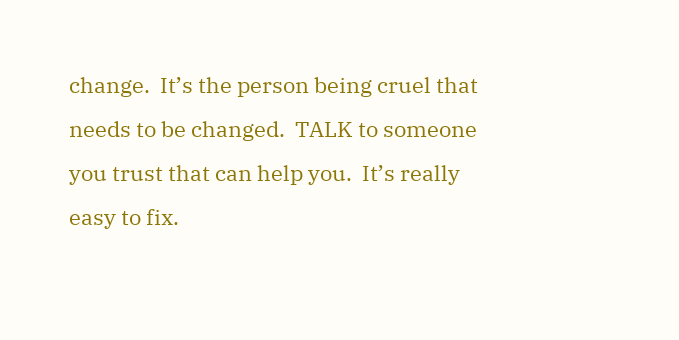change.  It’s the person being cruel that needs to be changed.  TALK to someone you trust that can help you.  It’s really easy to fix.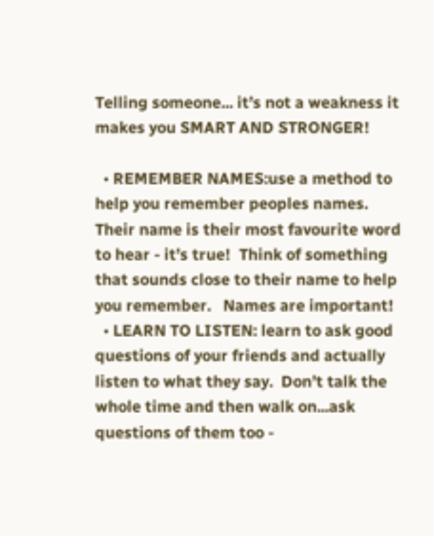Telling someone... it’s not a weakness it makes you SMART AND STRONGER!

  • REMEMBER NAMES:use a method to help you remember peoples names.  Their name is their most favourite word to hear - it’s true!  Think of something that sounds close to their name to help you remember.   Names are important!
  • LEARN TO LISTEN: learn to ask good questions of your friends and actually listen to what they say.  Don’t talk the whole time and then walk on...ask questions of them too -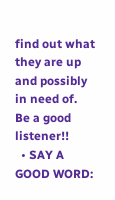find out what they are up and possibly in need of.   Be a good listener!!
  • SAY A GOOD WORD: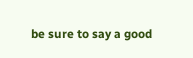be sure to say a good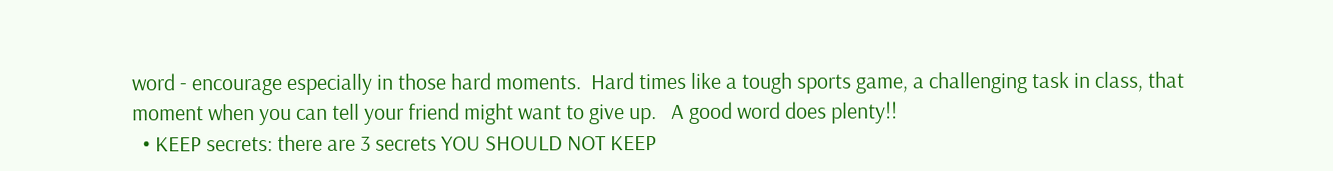word - encourage especially in those hard moments.  Hard times like a tough sports game, a challenging task in class, that moment when you can tell your friend might want to give up.   A good word does plenty!!
  • KEEP secrets: there are 3 secrets YOU SHOULD NOT KEEP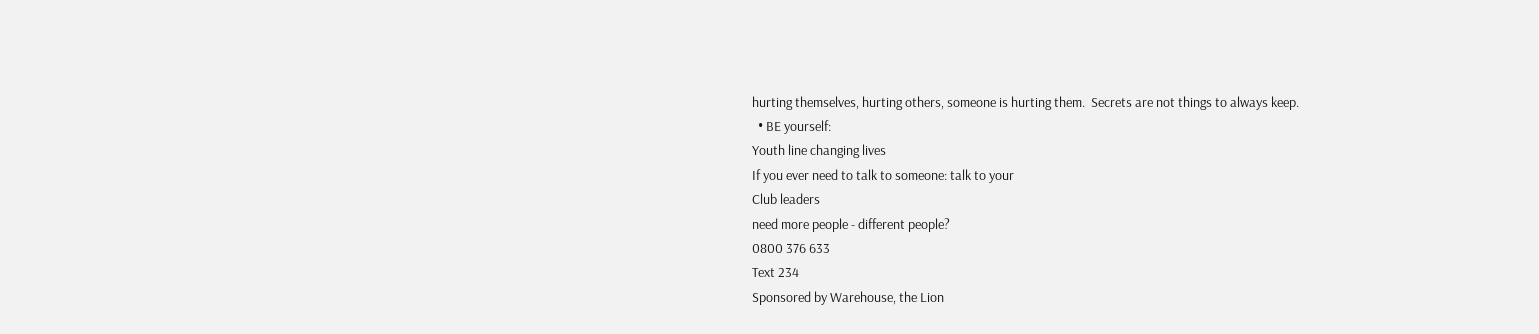hurting themselves, hurting others, someone is hurting them.  Secrets are not things to always keep.
  • BE yourself:
Youth line changing lives
If you ever need to talk to someone: talk to your
Club leaders
need more people - different people?
0800 376 633
Text 234
Sponsored by Warehouse, the Lion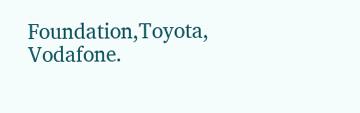Foundation,Toyota, Vodafone.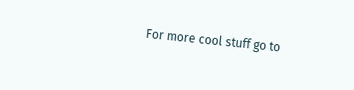For more cool stuff go to